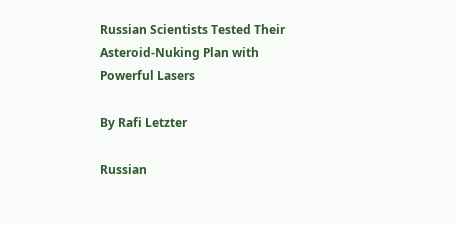Russian Scientists Tested Their Asteroid-Nuking Plan with Powerful Lasers

By Rafi Letzter

Russian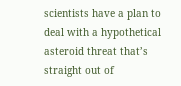scientists have a plan to deal with a hypothetical asteroid threat that’s straight out of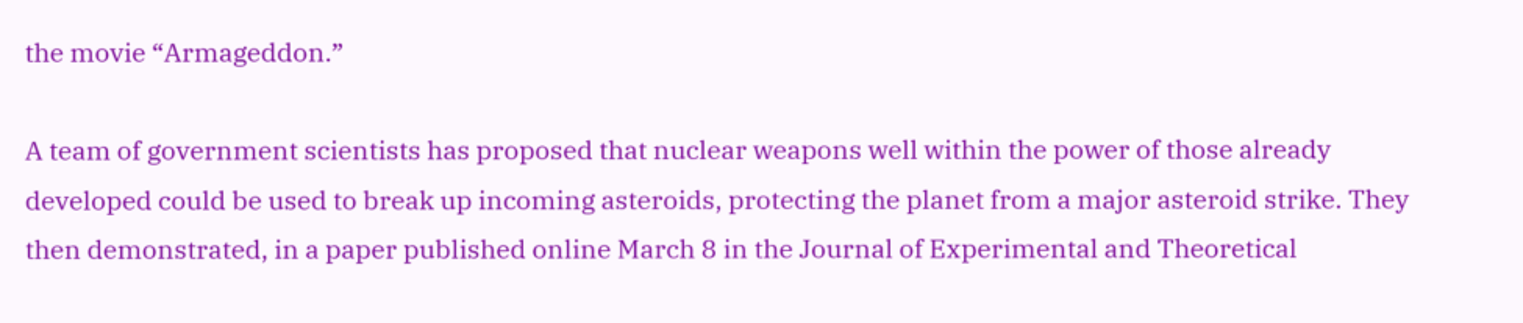the movie “Armageddon.”

A team of government scientists has proposed that nuclear weapons well within the power of those already developed could be used to break up incoming asteroids, protecting the planet from a major asteroid strike. They then demonstrated, in a paper published online March 8 in the Journal of Experimental and Theoretical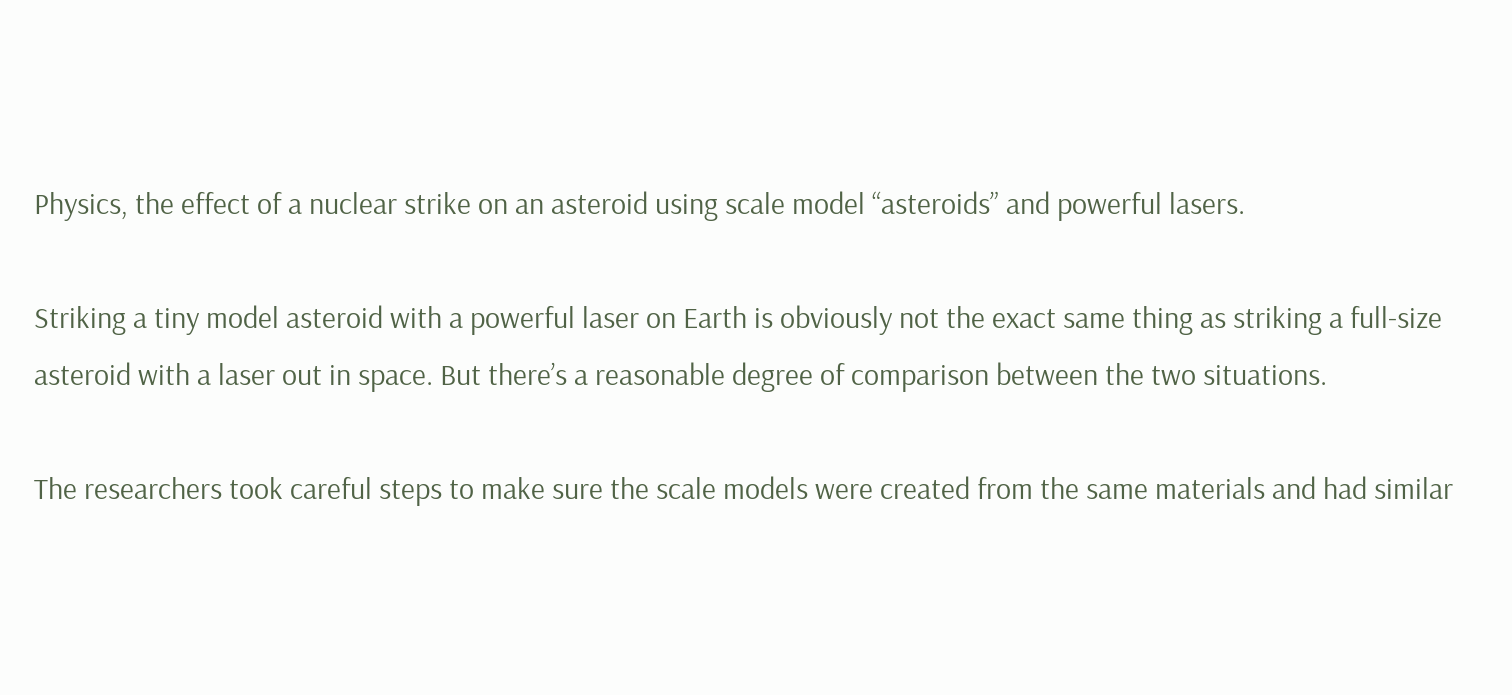Physics, the effect of a nuclear strike on an asteroid using scale model “asteroids” and powerful lasers.

Striking a tiny model asteroid with a powerful laser on Earth is obviously not the exact same thing as striking a full-size asteroid with a laser out in space. But there’s a reasonable degree of comparison between the two situations.

The researchers took careful steps to make sure the scale models were created from the same materials and had similar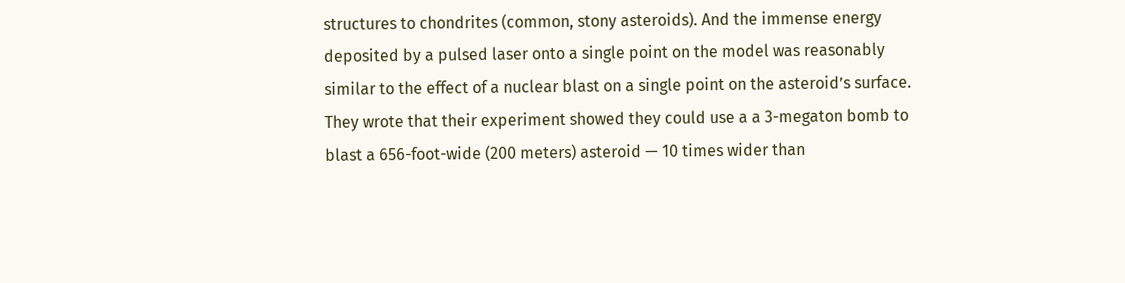structures to chondrites (common, stony asteroids). And the immense energy deposited by a pulsed laser onto a single point on the model was reasonably similar to the effect of a nuclear blast on a single point on the asteroid’s surface. They wrote that their experiment showed they could use a a 3-megaton bomb to blast a 656-foot-wide (200 meters) asteroid — 10 times wider than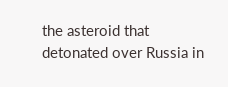the asteroid that detonated over Russia in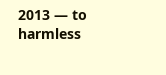2013 — to harmless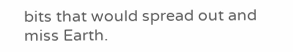bits that would spread out and miss Earth.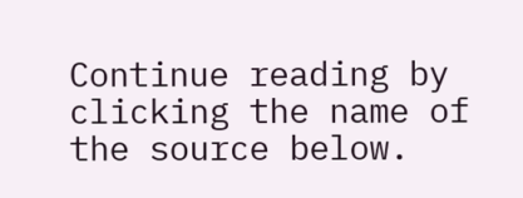Continue reading by clicking the name of the source below.